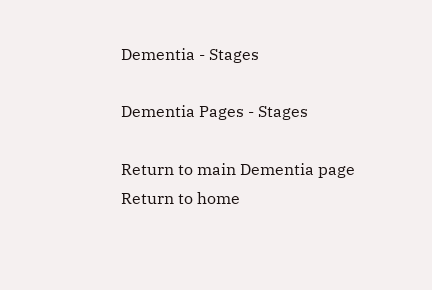Dementia - Stages

Dementia Pages - Stages

Return to main Dementia page
Return to home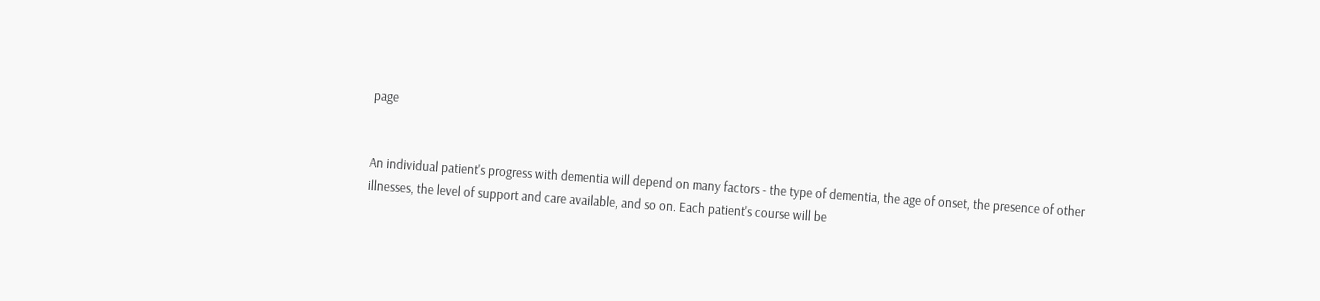page


An individual patient's progress with dementia will depend on many factors - the type of dementia, the age of onset, the presence of other illnesses, the level of support and care available, and so on. Each patient's course will be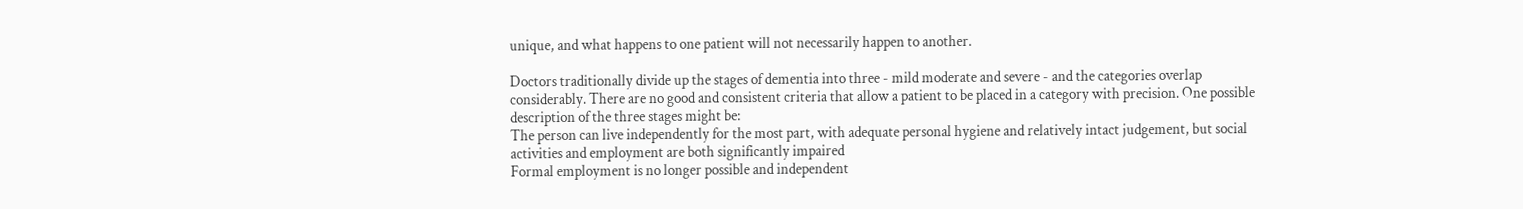unique, and what happens to one patient will not necessarily happen to another.

Doctors traditionally divide up the stages of dementia into three - mild moderate and severe - and the categories overlap considerably. There are no good and consistent criteria that allow a patient to be placed in a category with precision. One possible description of the three stages might be:
The person can live independently for the most part, with adequate personal hygiene and relatively intact judgement, but social activities and employment are both significantly impaired
Formal employment is no longer possible and independent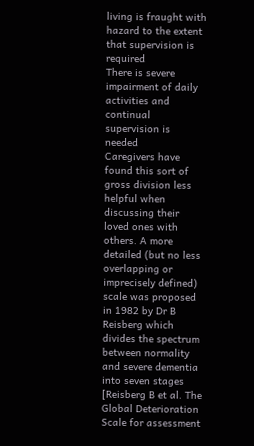living is fraught with hazard to the extent that supervision is required
There is severe impairment of daily activities and continual supervision is needed
Caregivers have found this sort of gross division less helpful when discussing their loved ones with others. A more detailed (but no less overlapping or imprecisely defined) scale was proposed in 1982 by Dr B Reisberg which divides the spectrum between normality and severe dementia into seven stages [Reisberg B et al. The Global Deterioration Scale for assessment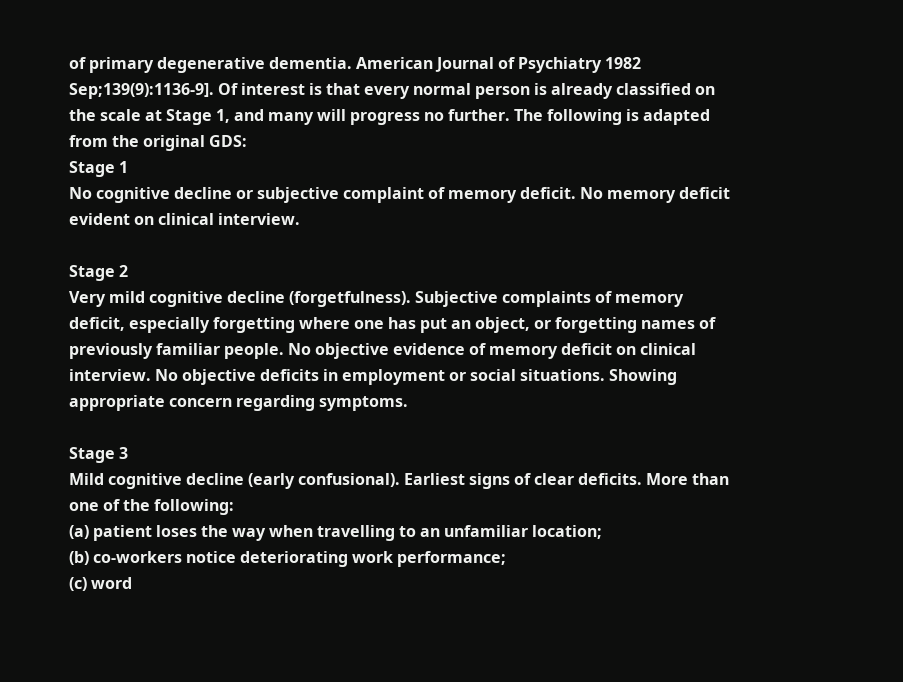of primary degenerative dementia. American Journal of Psychiatry 1982 Sep;139(9):1136-9]. Of interest is that every normal person is already classified on the scale at Stage 1, and many will progress no further. The following is adapted from the original GDS:
Stage 1
No cognitive decline or subjective complaint of memory deficit. No memory deficit evident on clinical interview.

Stage 2
Very mild cognitive decline (forgetfulness). Subjective complaints of memory deficit, especially forgetting where one has put an object, or forgetting names of previously familiar people. No objective evidence of memory deficit on clinical interview. No objective deficits in employment or social situations. Showing appropriate concern regarding symptoms.

Stage 3
Mild cognitive decline (early confusional). Earliest signs of clear deficits. More than one of the following:
(a) patient loses the way when travelling to an unfamiliar location;
(b) co-workers notice deteriorating work performance;
(c) word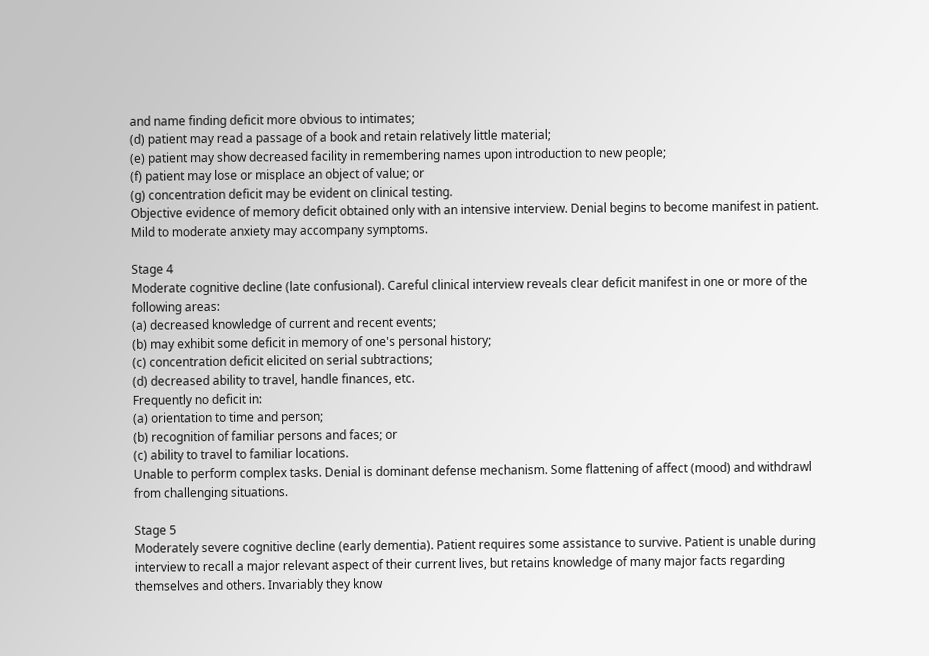and name finding deficit more obvious to intimates;
(d) patient may read a passage of a book and retain relatively little material;
(e) patient may show decreased facility in remembering names upon introduction to new people;
(f) patient may lose or misplace an object of value; or
(g) concentration deficit may be evident on clinical testing.
Objective evidence of memory deficit obtained only with an intensive interview. Denial begins to become manifest in patient. Mild to moderate anxiety may accompany symptoms.

Stage 4
Moderate cognitive decline (late confusional). Careful clinical interview reveals clear deficit manifest in one or more of the following areas:
(a) decreased knowledge of current and recent events;
(b) may exhibit some deficit in memory of one's personal history;
(c) concentration deficit elicited on serial subtractions;
(d) decreased ability to travel, handle finances, etc.
Frequently no deficit in:
(a) orientation to time and person;
(b) recognition of familiar persons and faces; or
(c) ability to travel to familiar locations.
Unable to perform complex tasks. Denial is dominant defense mechanism. Some flattening of affect (mood) and withdrawl from challenging situations.

Stage 5
Moderately severe cognitive decline (early dementia). Patient requires some assistance to survive. Patient is unable during interview to recall a major relevant aspect of their current lives, but retains knowledge of many major facts regarding themselves and others. Invariably they know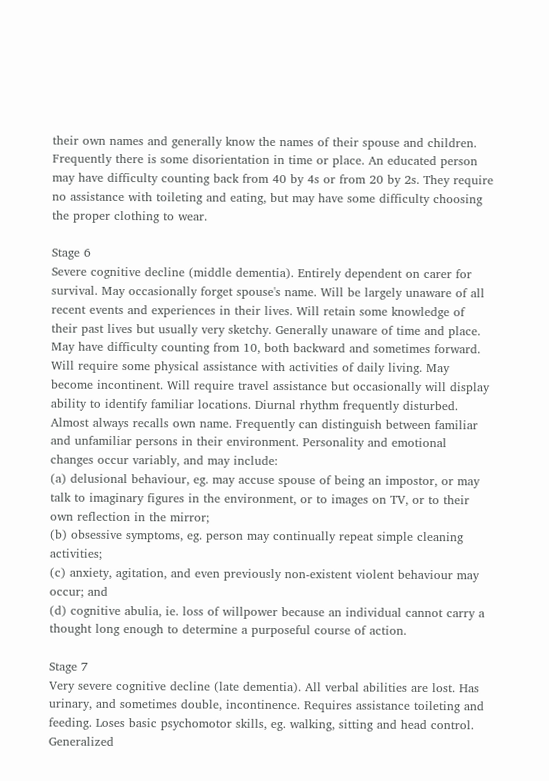their own names and generally know the names of their spouse and children. Frequently there is some disorientation in time or place. An educated person may have difficulty counting back from 40 by 4s or from 20 by 2s. They require no assistance with toileting and eating, but may have some difficulty choosing the proper clothing to wear.

Stage 6
Severe cognitive decline (middle dementia). Entirely dependent on carer for survival. May occasionally forget spouse's name. Will be largely unaware of all recent events and experiences in their lives. Will retain some knowledge of their past lives but usually very sketchy. Generally unaware of time and place. May have difficulty counting from 10, both backward and sometimes forward. Will require some physical assistance with activities of daily living. May become incontinent. Will require travel assistance but occasionally will display ability to identify familiar locations. Diurnal rhythm frequently disturbed. Almost always recalls own name. Frequently can distinguish between familiar and unfamiliar persons in their environment. Personality and emotional changes occur variably, and may include:
(a) delusional behaviour, eg. may accuse spouse of being an impostor, or may talk to imaginary figures in the environment, or to images on TV, or to their own reflection in the mirror;
(b) obsessive symptoms, eg. person may continually repeat simple cleaning activities;
(c) anxiety, agitation, and even previously non-existent violent behaviour may occur; and
(d) cognitive abulia, ie. loss of willpower because an individual cannot carry a thought long enough to determine a purposeful course of action.

Stage 7
Very severe cognitive decline (late dementia). All verbal abilities are lost. Has urinary, and sometimes double, incontinence. Requires assistance toileting and feeding. Loses basic psychomotor skills, eg. walking, sitting and head control. Generalized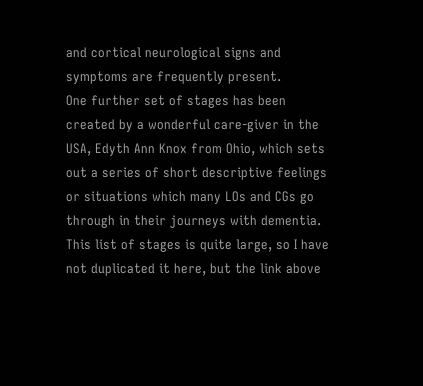and cortical neurological signs and symptoms are frequently present.
One further set of stages has been created by a wonderful care-giver in the USA, Edyth Ann Knox from Ohio, which sets out a series of short descriptive feelings or situations which many LOs and CGs go through in their journeys with dementia. This list of stages is quite large, so I have not duplicated it here, but the link above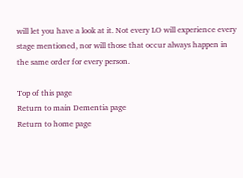will let you have a look at it. Not every LO will experience every stage mentioned, nor will those that occur always happen in the same order for every person.

Top of this page
Return to main Dementia page
Return to home page